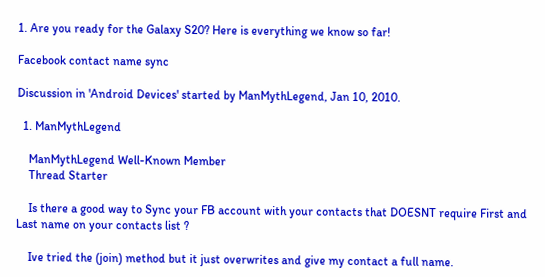1. Are you ready for the Galaxy S20? Here is everything we know so far!

Facebook contact name sync

Discussion in 'Android Devices' started by ManMythLegend, Jan 10, 2010.

  1. ManMythLegend

    ManMythLegend Well-Known Member
    Thread Starter

    Is there a good way to Sync your FB account with your contacts that DOESNT require First and Last name on your contacts list ?

    Ive tried the (join) method but it just overwrites and give my contact a full name.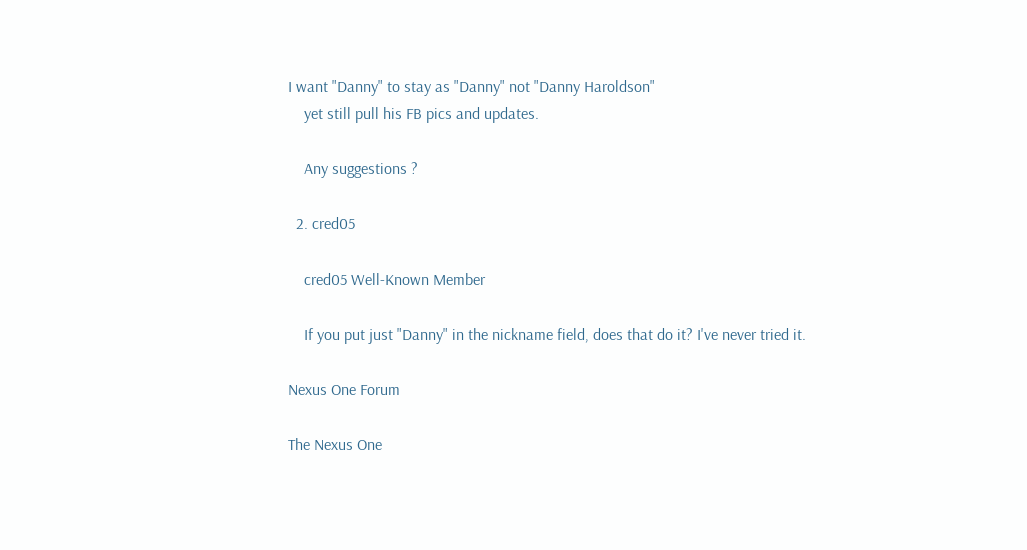I want "Danny" to stay as "Danny" not "Danny Haroldson"
    yet still pull his FB pics and updates.

    Any suggestions ?

  2. cred05

    cred05 Well-Known Member

    If you put just "Danny" in the nickname field, does that do it? I've never tried it.

Nexus One Forum

The Nexus One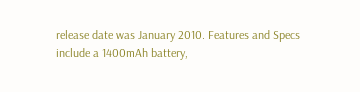release date was January 2010. Features and Specs include a 1400mAh battery,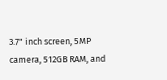3.7" inch screen, 5MP camera, 512GB RAM, and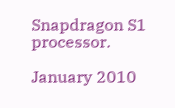Snapdragon S1 processor.

January 2010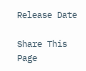Release Date

Share This Page